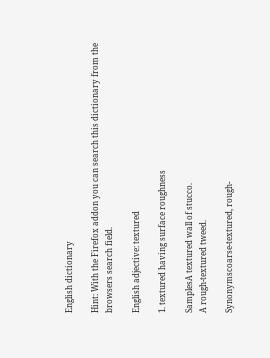English dictionary

Hint: With the Firefox addon you can search this dictionary from the browsers search field.

English adjective: textured

1. textured having surface roughness

SamplesA textured wall of stucco.
A rough-textured tweed.

Synonymscoarse-textured, rough-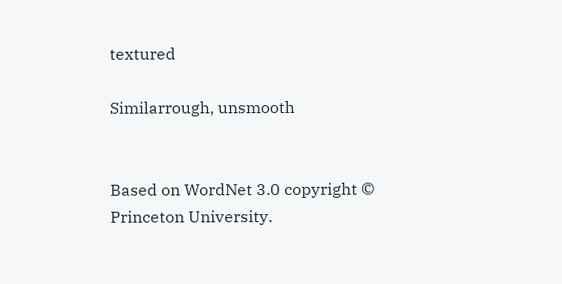textured

Similarrough, unsmooth


Based on WordNet 3.0 copyright © Princeton University.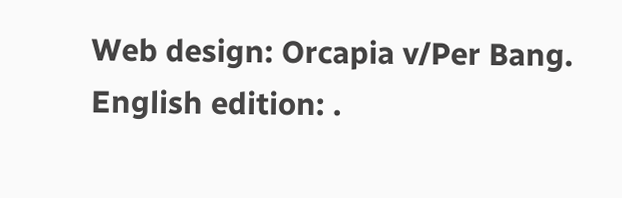Web design: Orcapia v/Per Bang. English edition: .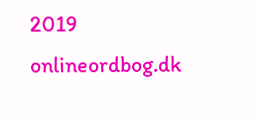2019 onlineordbog.dk